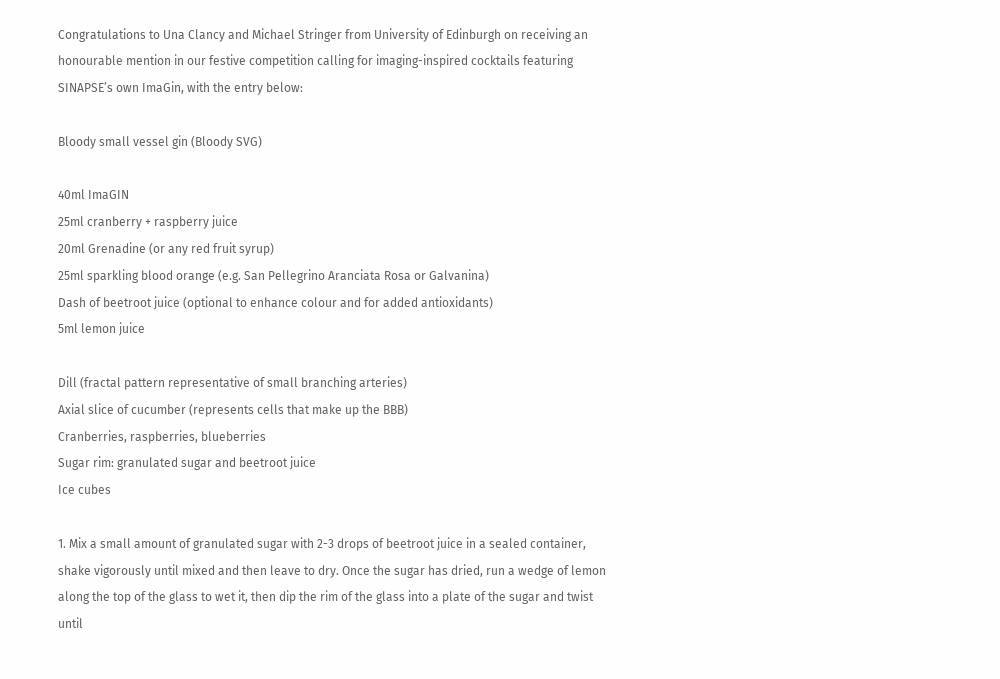Congratulations to Una Clancy and Michael Stringer from University of Edinburgh on receiving an honourable mention in our festive competition calling for imaging-inspired cocktails featuring SINAPSE’s own ImaGin, with the entry below:

Bloody small vessel gin (Bloody SVG)

40ml ImaGIN
25ml cranberry + raspberry juice
20ml Grenadine (or any red fruit syrup)
25ml sparkling blood orange (e.g. San Pellegrino Aranciata Rosa or Galvanina)
Dash of beetroot juice (optional to enhance colour and for added antioxidants)
5ml lemon juice

Dill (fractal pattern representative of small branching arteries)
Axial slice of cucumber (represents cells that make up the BBB)
Cranberries, raspberries, blueberries
Sugar rim: granulated sugar and beetroot juice
Ice cubes

1. Mix a small amount of granulated sugar with 2-3 drops of beetroot juice in a sealed container, shake vigorously until mixed and then leave to dry. Once the sugar has dried, run a wedge of lemon along the top of the glass to wet it, then dip the rim of the glass into a plate of the sugar and twist until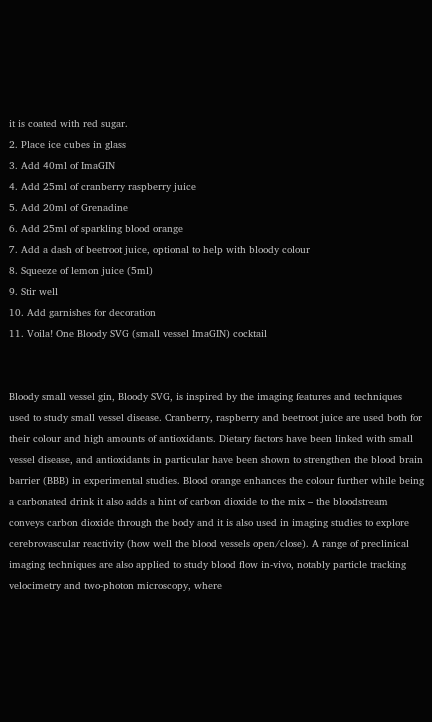it is coated with red sugar.
2. Place ice cubes in glass
3. Add 40ml of ImaGIN
4. Add 25ml of cranberry raspberry juice
5. Add 20ml of Grenadine
6. Add 25ml of sparkling blood orange
7. Add a dash of beetroot juice, optional to help with bloody colour
8. Squeeze of lemon juice (5ml)
9. Stir well
10. Add garnishes for decoration
11. Voila! One Bloody SVG (small vessel ImaGIN) cocktail


Bloody small vessel gin, Bloody SVG, is inspired by the imaging features and techniques used to study small vessel disease. Cranberry, raspberry and beetroot juice are used both for their colour and high amounts of antioxidants. Dietary factors have been linked with small vessel disease, and antioxidants in particular have been shown to strengthen the blood brain barrier (BBB) in experimental studies. Blood orange enhances the colour further while being a carbonated drink it also adds a hint of carbon dioxide to the mix – the bloodstream conveys carbon dioxide through the body and it is also used in imaging studies to explore cerebrovascular reactivity (how well the blood vessels open/close). A range of preclinical imaging techniques are also applied to study blood flow in-vivo, notably particle tracking velocimetry and two-photon microscopy, where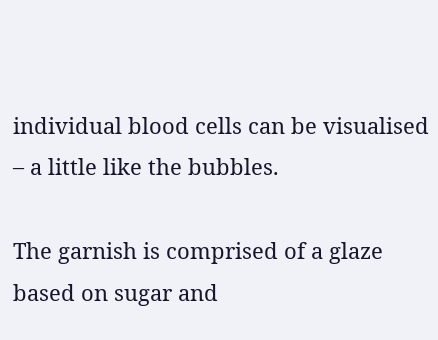individual blood cells can be visualised – a little like the bubbles.

The garnish is comprised of a glaze based on sugar and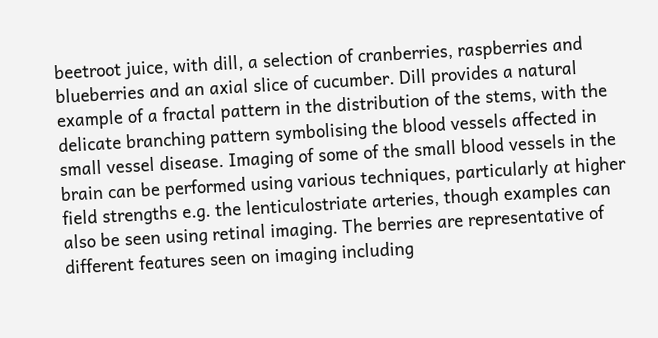beetroot juice, with dill, a selection of cranberries, raspberries and blueberries and an axial slice of cucumber. Dill provides a natural example of a fractal pattern in the distribution of the stems, with the delicate branching pattern symbolising the blood vessels affected in small vessel disease. Imaging of some of the small blood vessels in the brain can be performed using various techniques, particularly at higher field strengths e.g. the lenticulostriate arteries, though examples can also be seen using retinal imaging. The berries are representative of different features seen on imaging including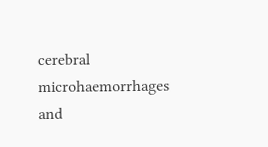cerebral microhaemorrhages and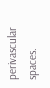perivascular spaces.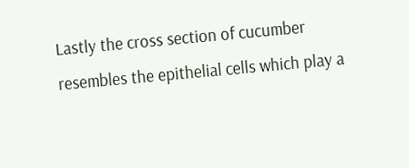Lastly the cross section of cucumber resembles the epithelial cells which play a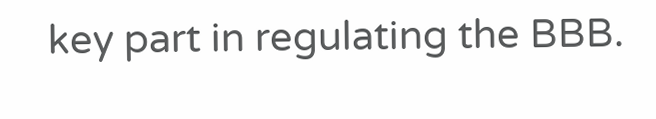key part in regulating the BBB.